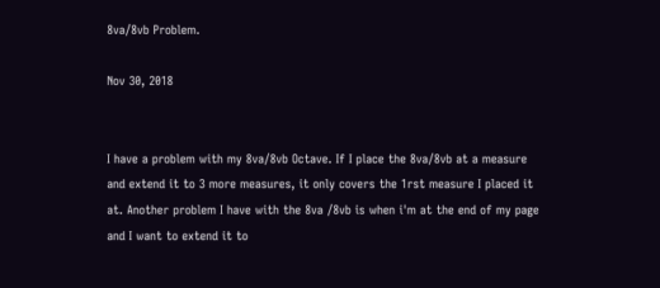8va/8vb Problem.

Nov 30, 2018


I have a problem with my 8va/8vb Octave. If I place the 8va/8vb at a measure and extend it to 3 more measures, it only covers the 1rst measure I placed it at. Another problem I have with the 8va /8vb is when i'm at the end of my page and I want to extend it to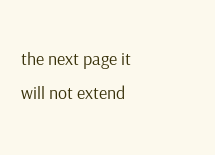the next page it will not extend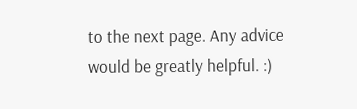to the next page. Any advice would be greatly helpful. :)